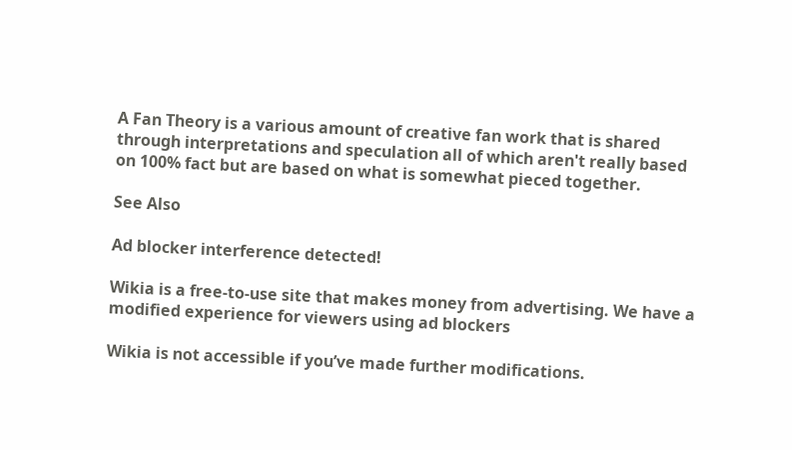A Fan Theory is a various amount of creative fan work that is shared through interpretations and speculation all of which aren't really based on 100% fact but are based on what is somewhat pieced together.

See Also

Ad blocker interference detected!

Wikia is a free-to-use site that makes money from advertising. We have a modified experience for viewers using ad blockers

Wikia is not accessible if you’ve made further modifications.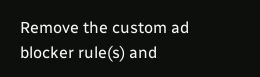Remove the custom ad blocker rule(s) and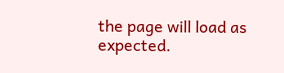the page will load as expected.